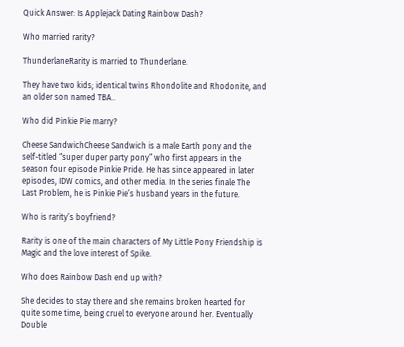Quick Answer: Is Applejack Dating Rainbow Dash?

Who married rarity?

ThunderlaneRarity is married to Thunderlane.

They have two kids; identical twins Rhondolite and Rhodonite, and an older son named TBA..

Who did Pinkie Pie marry?

Cheese SandwichCheese Sandwich is a male Earth pony and the self-titled “super duper party pony” who first appears in the season four episode Pinkie Pride. He has since appeared in later episodes, IDW comics, and other media. In the series finale The Last Problem, he is Pinkie Pie’s husband years in the future.

Who is rarity’s boyfriend?

Rarity is one of the main characters of My Little Pony Friendship is Magic and the love interest of Spike.

Who does Rainbow Dash end up with?

She decides to stay there and she remains broken hearted for quite some time, being cruel to everyone around her. Eventually Double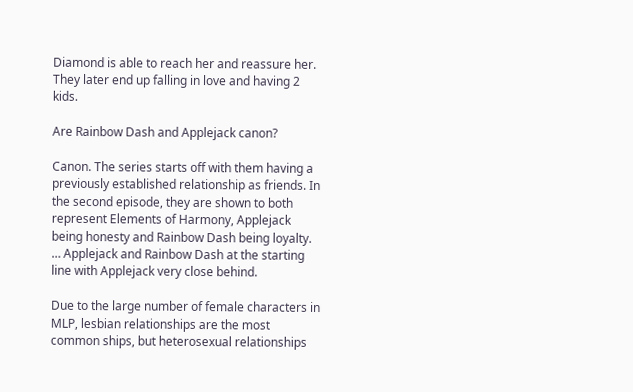Diamond is able to reach her and reassure her. They later end up falling in love and having 2 kids.

Are Rainbow Dash and Applejack canon?

Canon. The series starts off with them having a previously established relationship as friends. In the second episode, they are shown to both represent Elements of Harmony, Applejack being honesty and Rainbow Dash being loyalty. … Applejack and Rainbow Dash at the starting line with Applejack very close behind.

Due to the large number of female characters in MLP, lesbian relationships are the most common ships, but heterosexual relationships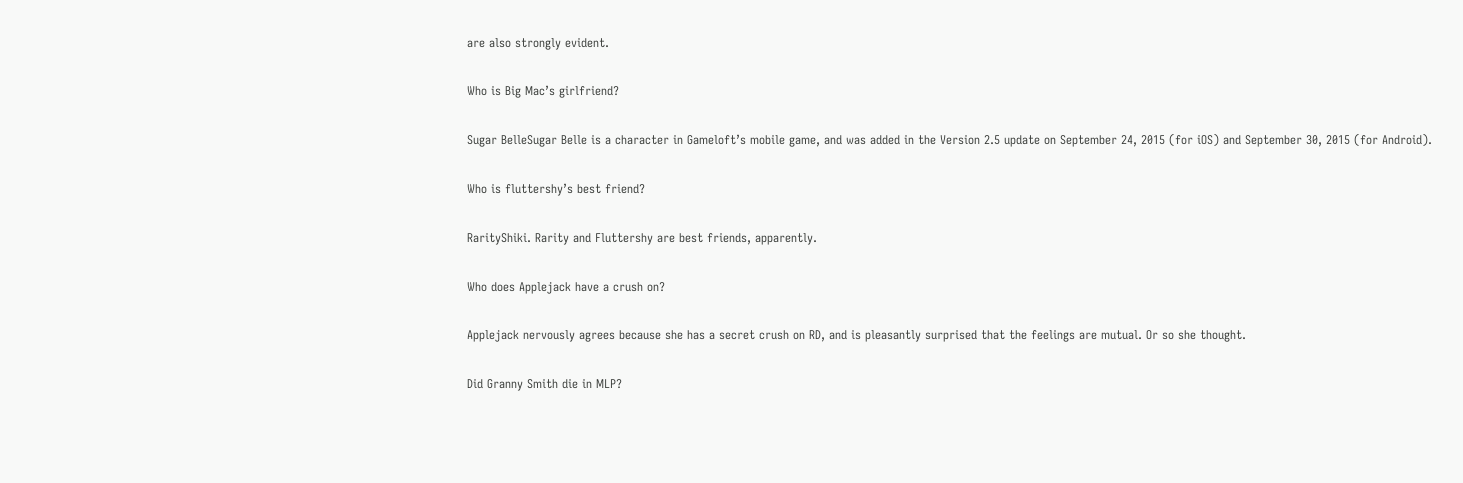are also strongly evident.

Who is Big Mac’s girlfriend?

Sugar BelleSugar Belle is a character in Gameloft’s mobile game, and was added in the Version 2.5 update on September 24, 2015 (for iOS) and September 30, 2015 (for Android).

Who is fluttershy’s best friend?

RarityShiki. Rarity and Fluttershy are best friends, apparently.

Who does Applejack have a crush on?

Applejack nervously agrees because she has a secret crush on RD, and is pleasantly surprised that the feelings are mutual. Or so she thought.

Did Granny Smith die in MLP?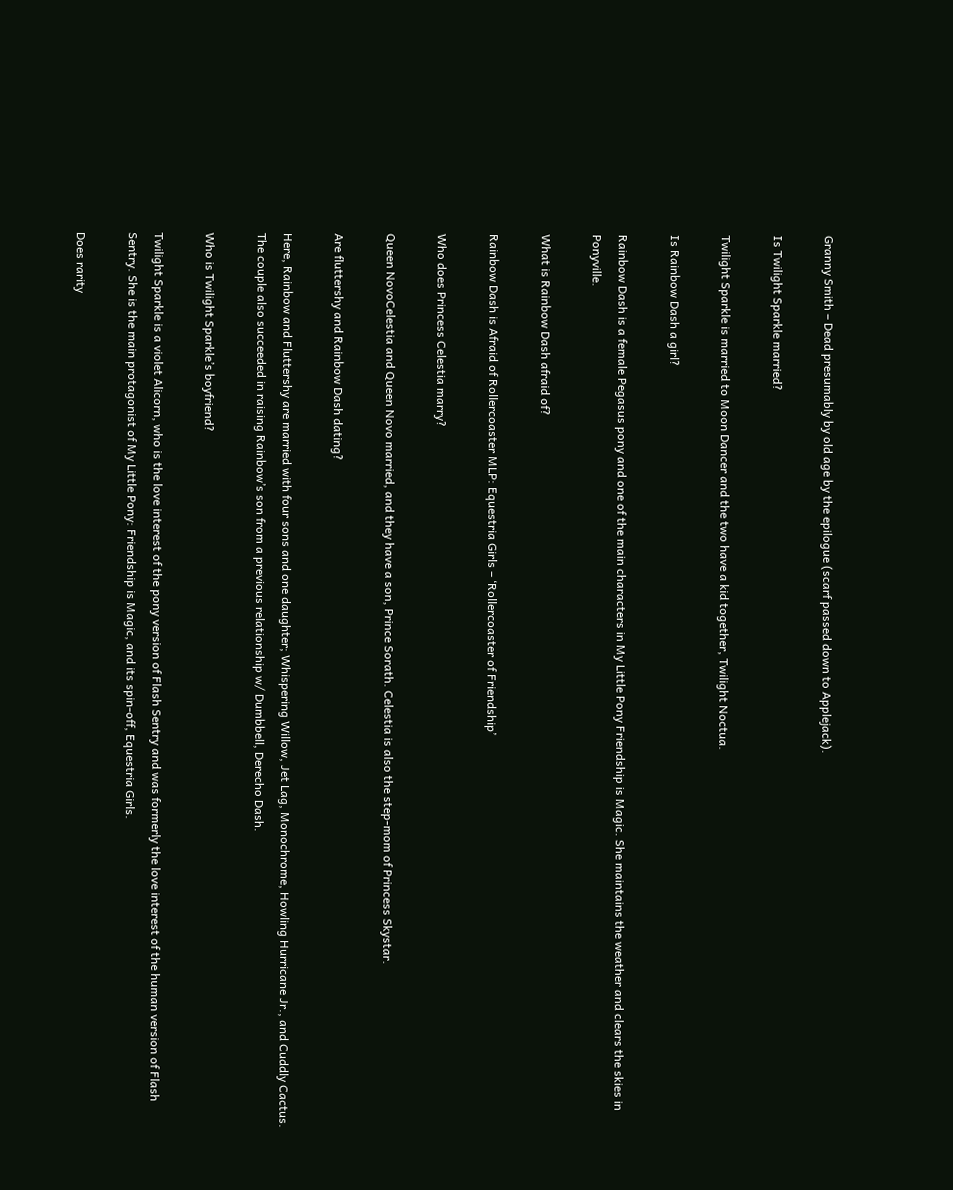Granny Smith – Dead presumably by old age by the epilogue (scarf passed down to Applejack).

Is Twilight Sparkle married?

Twilight Sparkle is married to Moon Dancer and the two have a kid together, Twilight Noctua.

Is Rainbow Dash a girl?

Rainbow Dash is a female Pegasus pony and one of the main characters in My Little Pony Friendship is Magic. She maintains the weather and clears the skies in Ponyville.

What is Rainbow Dash afraid of?

Rainbow Dash is Afraid of Rollercoaster MLP: Equestria Girls – ‘Rollercoaster of Friendship’

Who does Princess Celestia marry?

Queen NovoCelestia and Queen Novo married, and they have a son, Prince Sorath. Celestia is also the step-mom of Princess Skystar.

Are fluttershy and Rainbow Dash dating?

Here, Rainbow and Fluttershy are married with four sons and one daughter; Whispering Willow, Jet Lag, Monochrome, Howling Hurricane Jr., and Cuddly Cactus. The couple also succeeded in raising Rainbow’s son from a previous relationship w/ Dumbbell, Derecho Dash.

Who is Twilight Sparkle’s boyfriend?

Twilight Sparkle is a violet Alicorn, who is the love interest of the pony version of Flash Sentry and was formerly the love interest of the human version of Flash Sentry. She is the main protagonist of My Little Pony: Friendship is Magic, and its spin-off, Equestria Girls.

Does rarity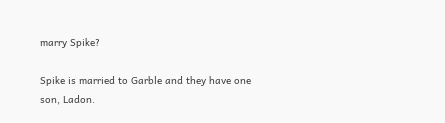marry Spike?

Spike is married to Garble and they have one son, Ladon.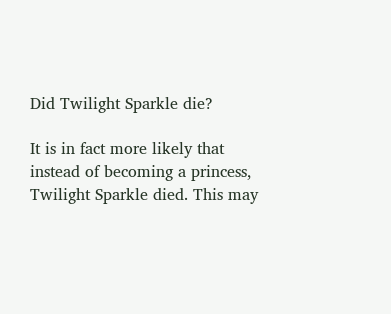Did Twilight Sparkle die?

It is in fact more likely that instead of becoming a princess, Twilight Sparkle died. This may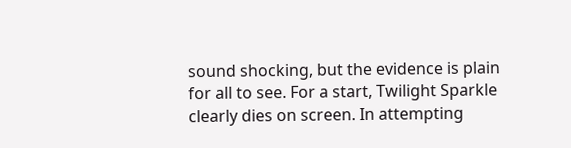sound shocking, but the evidence is plain for all to see. For a start, Twilight Sparkle clearly dies on screen. In attempting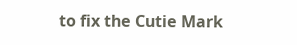to fix the Cutie Mark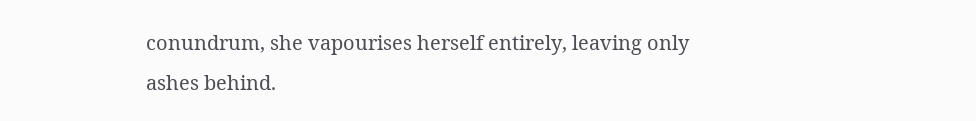conundrum, she vapourises herself entirely, leaving only ashes behind.